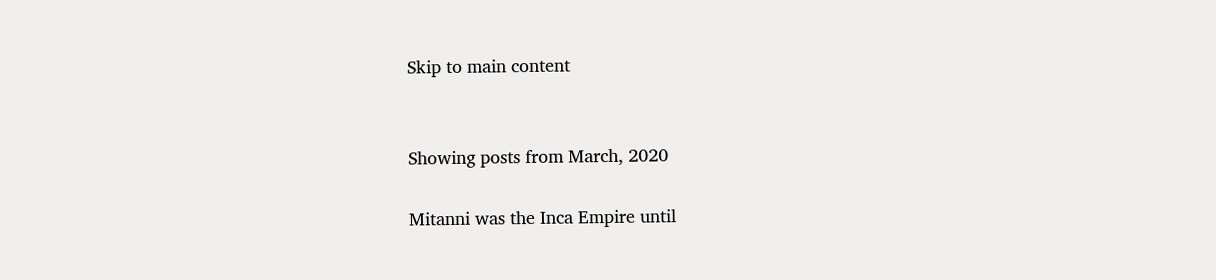Skip to main content


Showing posts from March, 2020

Mitanni was the Inca Empire until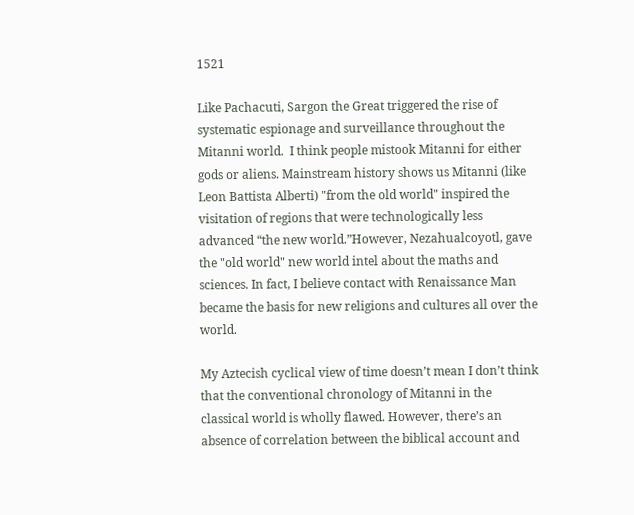1521

Like Pachacuti, Sargon the Great triggered the rise of systematic espionage and surveillance throughout the Mitanni world.  I think people mistook Mitanni for either gods or aliens. Mainstream history shows us Mitanni (like Leon Battista Alberti) "from the old world" inspired the visitation of regions that were technologically less advanced “the new world.”However, Nezahualcoyotl, gave the "old world" new world intel about the maths and sciences. In fact, I believe contact with Renaissance Man became the basis for new religions and cultures all over the world.

My Aztecish cyclical view of time doesn’t mean I don’t think that the conventional chronology of Mitanni in the classical world is wholly flawed. However, there’s an absence of correlation between the biblical account and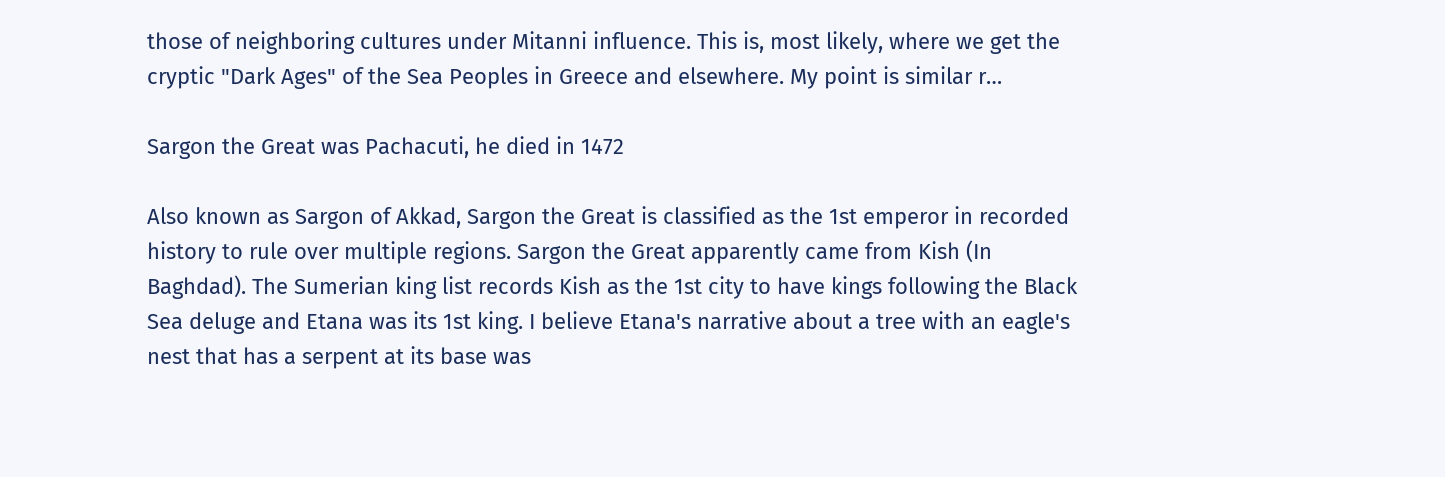those of neighboring cultures under Mitanni influence. This is, most likely, where we get the cryptic "Dark Ages" of the Sea Peoples in Greece and elsewhere. My point is similar r…

Sargon the Great was Pachacuti, he died in 1472

Also known as Sargon of Akkad, Sargon the Great is classified as the 1st emperor in recorded history to rule over multiple regions. Sargon the Great apparently came from Kish (In Baghdad). The Sumerian king list records Kish as the 1st city to have kings following the Black Sea deluge and Etana was its 1st king. I believe Etana's narrative about a tree with an eagle's nest that has a serpent at its base was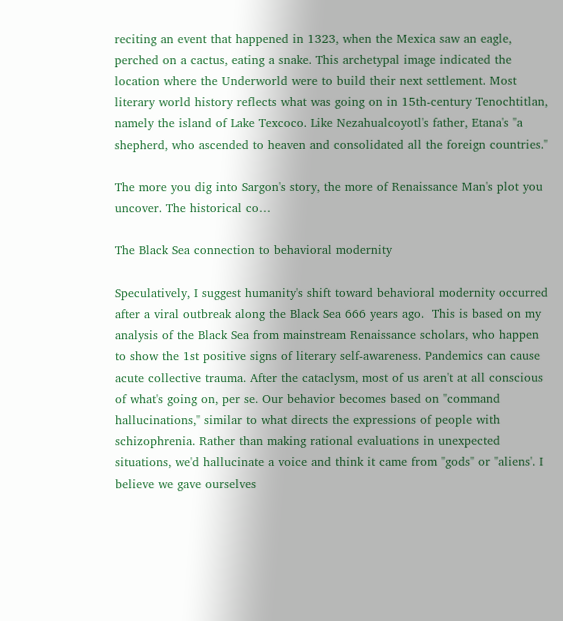reciting an event that happened in 1323, when the Mexica saw an eagle, perched on a cactus, eating a snake. This archetypal image indicated the location where the Underworld were to build their next settlement. Most literary world history reflects what was going on in 15th-century Tenochtitlan, namely the island of Lake Texcoco. Like Nezahualcoyotl's father, Etana's "a shepherd, who ascended to heaven and consolidated all the foreign countries."

The more you dig into Sargon's story, the more of Renaissance Man's plot you uncover. The historical co…

The Black Sea connection to behavioral modernity

Speculatively, I suggest humanity's shift toward behavioral modernity occurred after a viral outbreak along the Black Sea 666 years ago.  This is based on my analysis of the Black Sea from mainstream Renaissance scholars, who happen to show the 1st positive signs of literary self-awareness. Pandemics can cause acute collective trauma. After the cataclysm, most of us aren't at all conscious of what's going on, per se. Our behavior becomes based on "command hallucinations," similar to what directs the expressions of people with schizophrenia. Rather than making rational evaluations in unexpected situations, we'd hallucinate a voice and think it came from "gods" or "aliens'. I believe we gave ourselves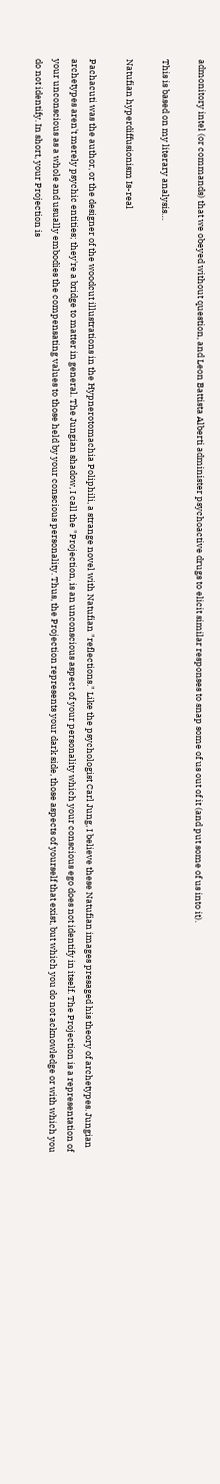admonitory intel (or commands) that we obeyed without question, and Leon Battista Alberti administer psychoactive drugs to elicit similar responses to snap some of us out of it (and put some of us into it).

This is based on my literary analysis…

Natufian hyperdiffusionism Is-real

Pachacuti was the author, or the designer of the woodcut illustrations in the Hypnerotomachia Poliphili, a strange novel with Natufian "reflections." Like the psychologist Carl Jung, I believe these Natufian images presaged his theory of archetypes. Jungian archetypes aren't merely psychic entities; they're a bridge to matter in general. The Jungian shadow, I call the "Projection, is an unconscious aspect of your personality which your conscious ego does not identify in itself. The Projection is a representation of your unconscious as a whole and usually embodies the compensating values to those held by your conscious personality. Thus, the Projection represents your dark side, those aspects of yourself that exist, but which you do not acknowledge or with which you do not identify. In short, your Projection is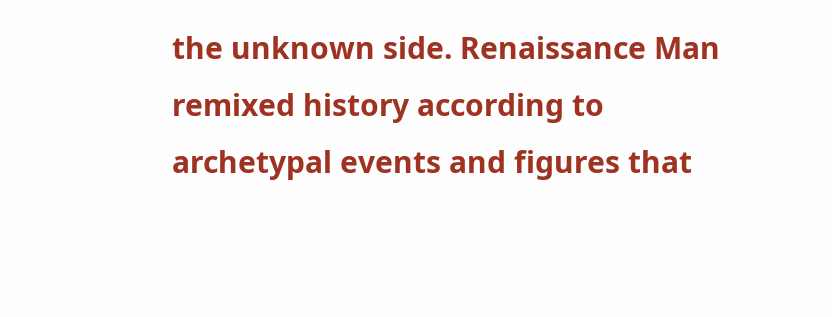the unknown side. Renaissance Man remixed history according to archetypal events and figures that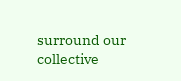surround our collective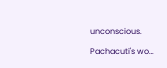unconscious.

Pachacuti's wo…